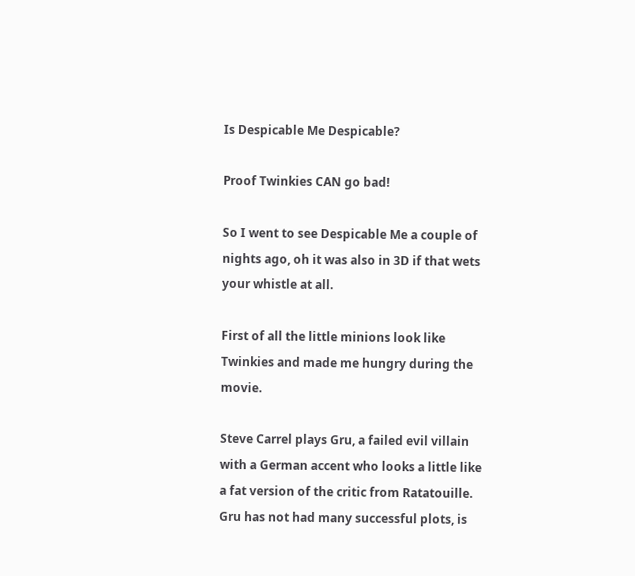Is Despicable Me Despicable?

Proof Twinkies CAN go bad!

So I went to see Despicable Me a couple of nights ago, oh it was also in 3D if that wets your whistle at all.

First of all the little minions look like Twinkies and made me hungry during the movie.

Steve Carrel plays Gru, a failed evil villain with a German accent who looks a little like a fat version of the critic from Ratatouille. Gru has not had many successful plots, is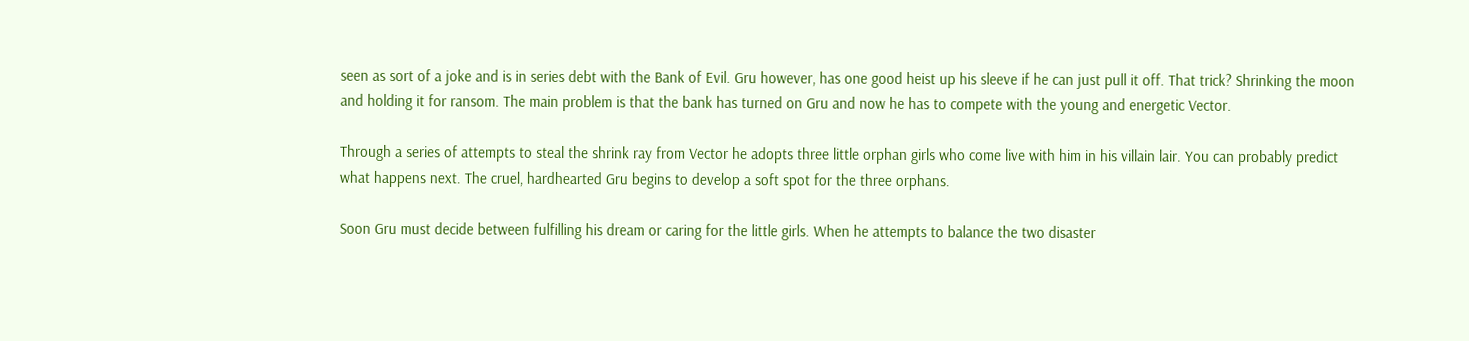seen as sort of a joke and is in series debt with the Bank of Evil. Gru however, has one good heist up his sleeve if he can just pull it off. That trick? Shrinking the moon and holding it for ransom. The main problem is that the bank has turned on Gru and now he has to compete with the young and energetic Vector.

Through a series of attempts to steal the shrink ray from Vector he adopts three little orphan girls who come live with him in his villain lair. You can probably predict what happens next. The cruel, hardhearted Gru begins to develop a soft spot for the three orphans.

Soon Gru must decide between fulfilling his dream or caring for the little girls. When he attempts to balance the two disaster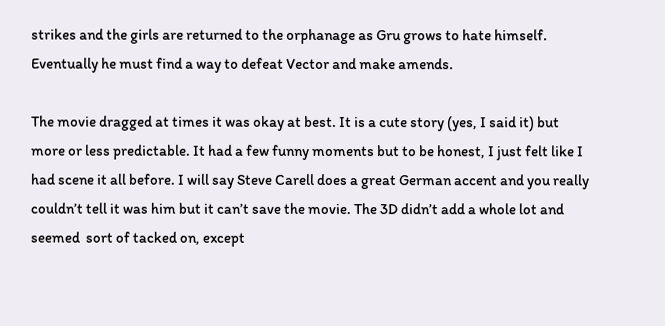strikes and the girls are returned to the orphanage as Gru grows to hate himself. Eventually he must find a way to defeat Vector and make amends.

The movie dragged at times it was okay at best. It is a cute story (yes, I said it) but more or less predictable. It had a few funny moments but to be honest, I just felt like I had scene it all before. I will say Steve Carell does a great German accent and you really couldn’t tell it was him but it can’t save the movie. The 3D didn’t add a whole lot and seemed  sort of tacked on, except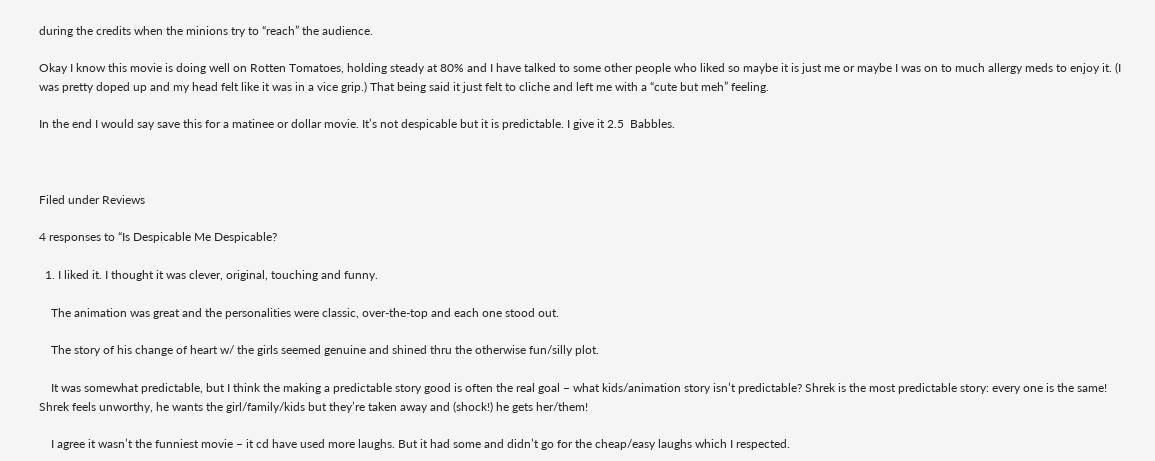during the credits when the minions try to “reach” the audience.

Okay I know this movie is doing well on Rotten Tomatoes, holding steady at 80% and I have talked to some other people who liked so maybe it is just me or maybe I was on to much allergy meds to enjoy it. (I was pretty doped up and my head felt like it was in a vice grip.) That being said it just felt to cliche and left me with a “cute but meh” feeling.

In the end I would say save this for a matinee or dollar movie. It’s not despicable but it is predictable. I give it 2.5  Babbles.



Filed under Reviews

4 responses to “Is Despicable Me Despicable?

  1. I liked it. I thought it was clever, original, touching and funny.

    The animation was great and the personalities were classic, over-the-top and each one stood out.

    The story of his change of heart w/ the girls seemed genuine and shined thru the otherwise fun/silly plot.

    It was somewhat predictable, but I think the making a predictable story good is often the real goal – what kids/animation story isn’t predictable? Shrek is the most predictable story: every one is the same! Shrek feels unworthy, he wants the girl/family/kids but they’re taken away and (shock!) he gets her/them!

    I agree it wasn’t the funniest movie – it cd have used more laughs. But it had some and didn’t go for the cheap/easy laughs which I respected.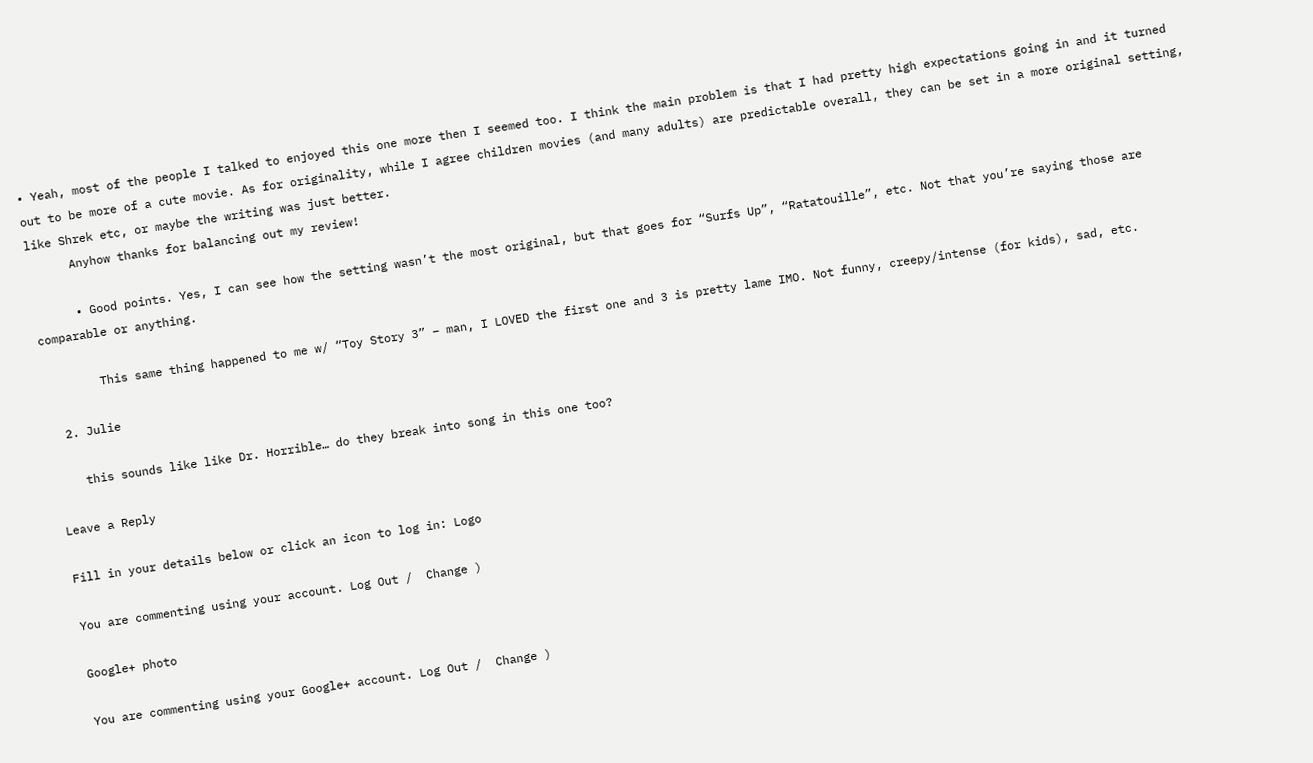• Yeah, most of the people I talked to enjoyed this one more then I seemed too. I think the main problem is that I had pretty high expectations going in and it turned out to be more of a cute movie. As for originality, while I agree children movies (and many adults) are predictable overall, they can be set in a more original setting, like Shrek etc, or maybe the writing was just better.
      Anyhow thanks for balancing out my review!

      • Good points. Yes, I can see how the setting wasn’t the most original, but that goes for “Surfs Up”, “Ratatouille”, etc. Not that you’re saying those are comparable or anything.

        This same thing happened to me w/ “Toy Story 3” – man, I LOVED the first one and 3 is pretty lame IMO. Not funny, creepy/intense (for kids), sad, etc.

  2. Julie

    this sounds like like Dr. Horrible… do they break into song in this one too?

Leave a Reply

Fill in your details below or click an icon to log in: Logo

You are commenting using your account. Log Out /  Change )

Google+ photo

You are commenting using your Google+ account. Log Out /  Change )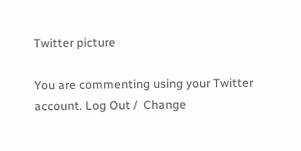Twitter picture

You are commenting using your Twitter account. Log Out /  Change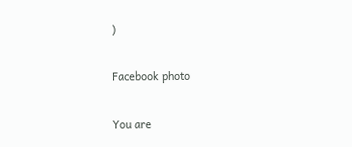)

Facebook photo

You are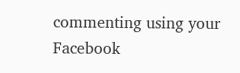commenting using your Facebook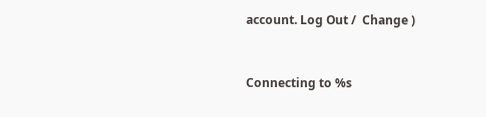account. Log Out /  Change )


Connecting to %s